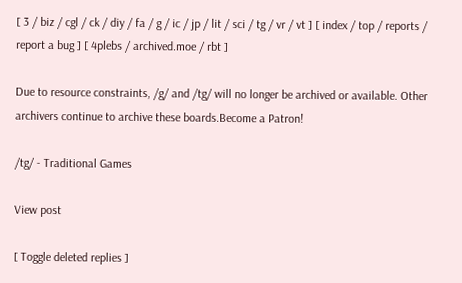[ 3 / biz / cgl / ck / diy / fa / g / ic / jp / lit / sci / tg / vr / vt ] [ index / top / reports / report a bug ] [ 4plebs / archived.moe / rbt ]

Due to resource constraints, /g/ and /tg/ will no longer be archived or available. Other archivers continue to archive these boards.Become a Patron!

/tg/ - Traditional Games

View post

[ Toggle deleted replies ]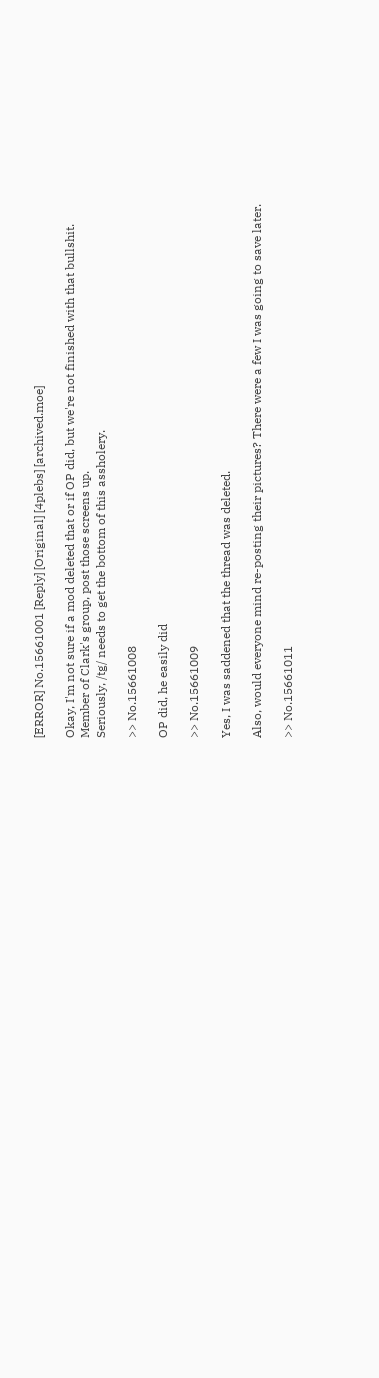[ERROR] No.15661001 [Reply] [Original] [4plebs] [archived.moe]

Okay, I'm not sure if a mod deleted that or if OP did, but we're not finished with that bullshit.
Member of Clark's group, post those screens up.
Seriously, /tg/ needs to get the bottom of this assholery.

>> No.15661008

OP did, he easily did

>> No.15661009

Yes, I was saddened that the thread was deleted.

Also, would everyone mind re-posting their pictures? There were a few I was going to save later.

>> No.15661011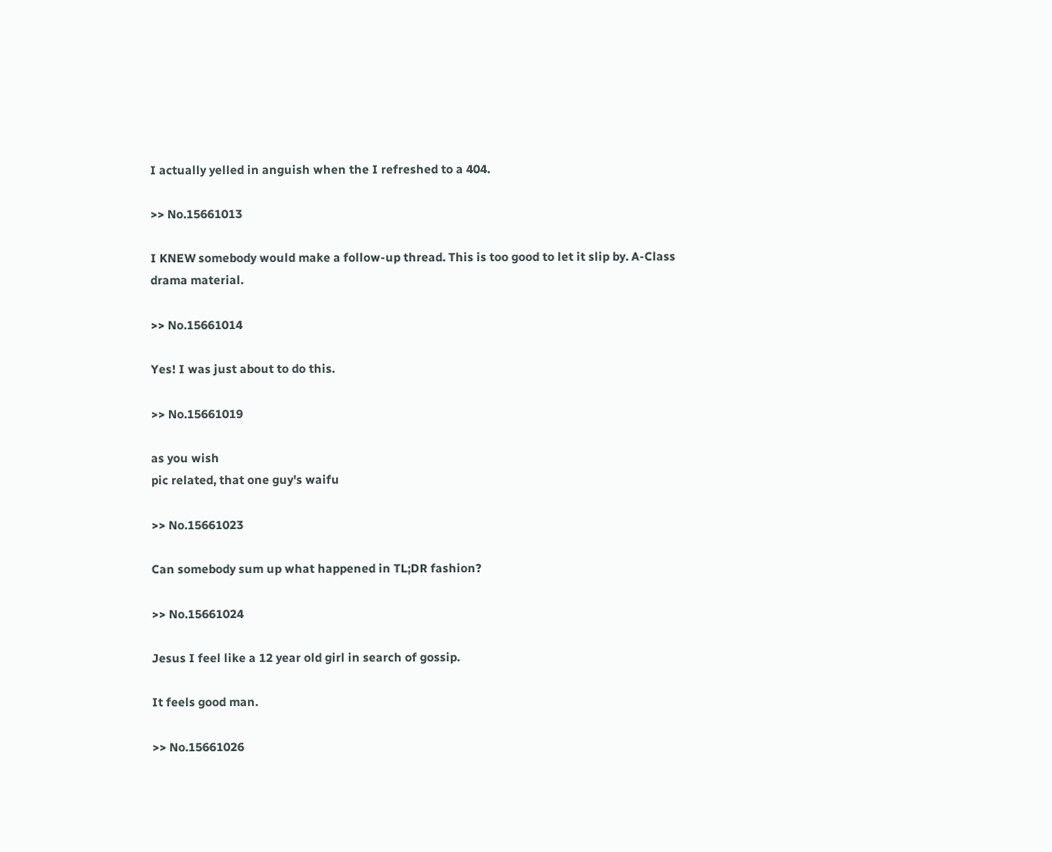I actually yelled in anguish when the I refreshed to a 404.

>> No.15661013

I KNEW somebody would make a follow-up thread. This is too good to let it slip by. A-Class drama material.

>> No.15661014

Yes! I was just about to do this.

>> No.15661019

as you wish
pic related, that one guy's waifu

>> No.15661023

Can somebody sum up what happened in TL;DR fashion?

>> No.15661024

Jesus I feel like a 12 year old girl in search of gossip.

It feels good man.

>> No.15661026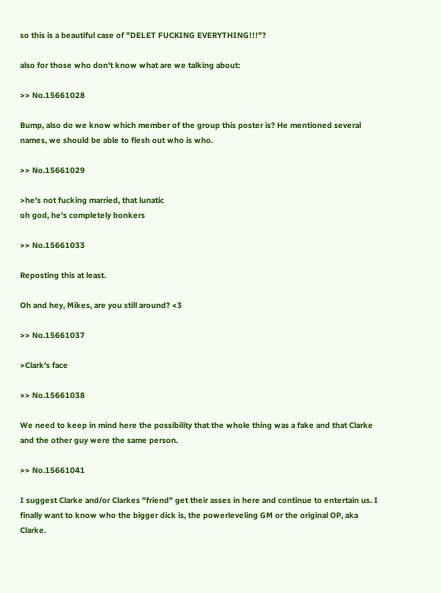so this is a beautiful case of "DELET FUCKING EVERYTHING!!!"?

also for those who don't know what are we talking about:

>> No.15661028

Bump, also do we know which member of the group this poster is? He mentioned several names, we should be able to flesh out who is who.

>> No.15661029

>he's not fucking married, that lunatic
oh god, he's completely bonkers

>> No.15661033

Reposting this at least.

Oh and hey, Mikes, are you still around? <3

>> No.15661037

>Clark's face

>> No.15661038

We need to keep in mind here the possibility that the whole thing was a fake and that Clarke and the other guy were the same person.

>> No.15661041

I suggest Clarke and/or Clarkes "friend" get their asses in here and continue to entertain us. I finally want to know who the bigger dick is, the powerleveling GM or the original OP, aka Clarke.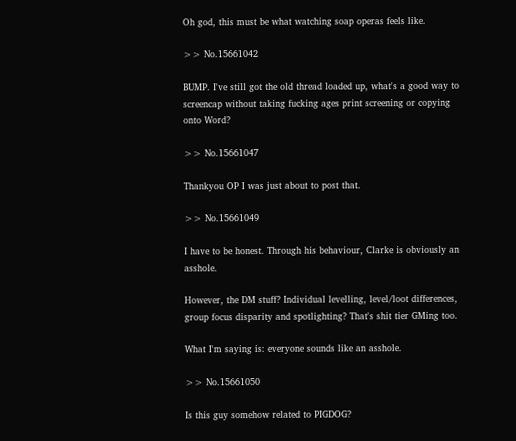Oh god, this must be what watching soap operas feels like.

>> No.15661042

BUMP. I've still got the old thread loaded up, what's a good way to screencap without taking fucking ages print screening or copying onto Word?

>> No.15661047

Thankyou OP I was just about to post that.

>> No.15661049

I have to be honest. Through his behaviour, Clarke is obviously an asshole.

However, the DM stuff? Individual levelling, level/loot differences, group focus disparity and spotlighting? That's shit tier GMing too.

What I'm saying is: everyone sounds like an asshole.

>> No.15661050

Is this guy somehow related to PIGDOG?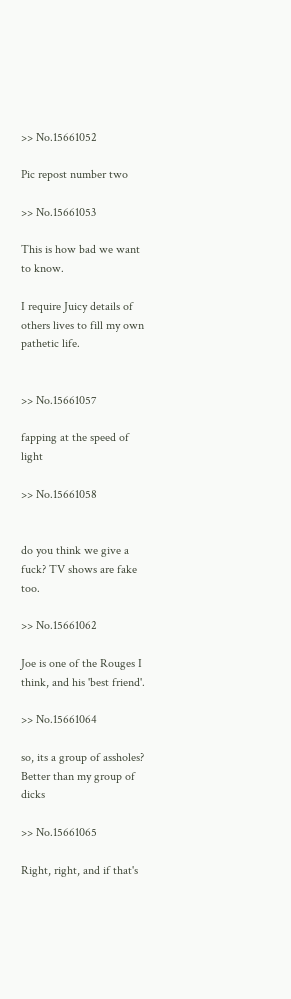>> No.15661052

Pic repost number two

>> No.15661053

This is how bad we want to know.

I require Juicy details of others lives to fill my own pathetic life.


>> No.15661057

fapping at the speed of light

>> No.15661058


do you think we give a fuck? TV shows are fake too.

>> No.15661062

Joe is one of the Rouges I think, and his 'best friend'.

>> No.15661064

so, its a group of assholes? Better than my group of dicks

>> No.15661065

Right, right, and if that's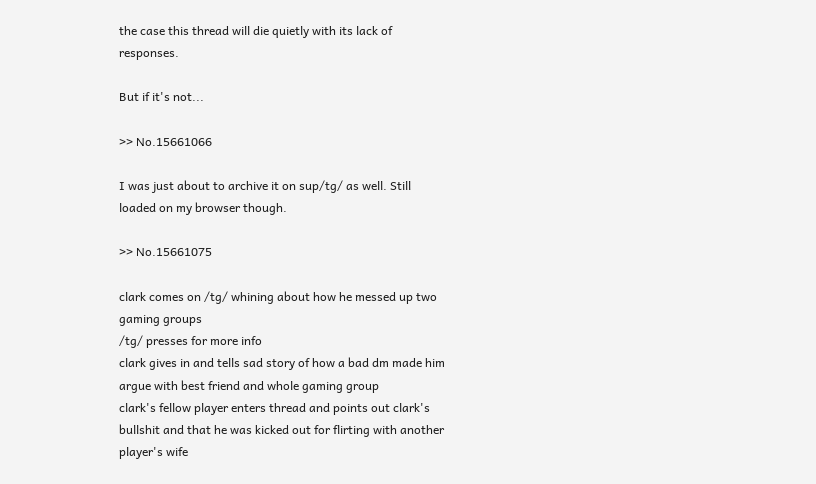the case this thread will die quietly with its lack of responses.

But if it's not...

>> No.15661066

I was just about to archive it on sup/tg/ as well. Still loaded on my browser though.

>> No.15661075

clark comes on /tg/ whining about how he messed up two gaming groups
/tg/ presses for more info
clark gives in and tells sad story of how a bad dm made him argue with best friend and whole gaming group
clark's fellow player enters thread and points out clark's bullshit and that he was kicked out for flirting with another player's wife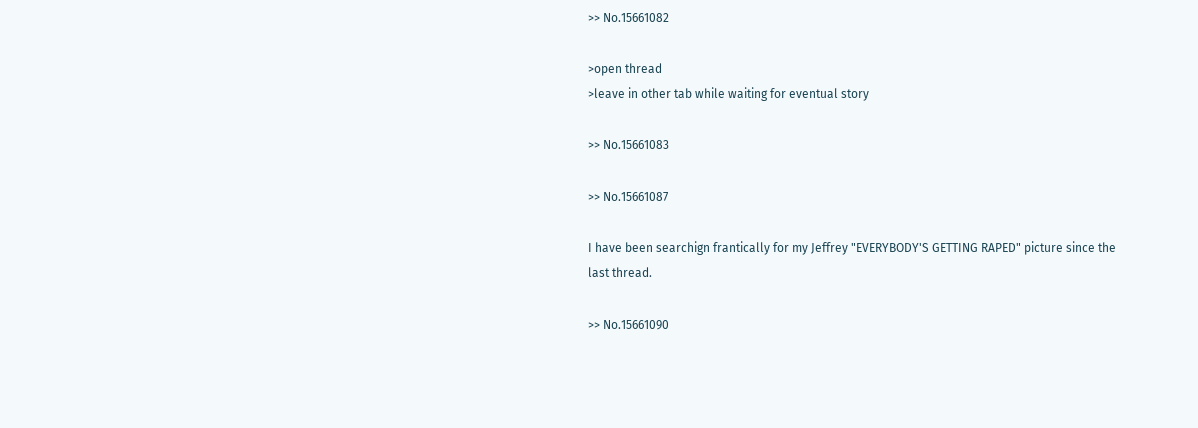>> No.15661082

>open thread
>leave in other tab while waiting for eventual story

>> No.15661083

>> No.15661087

I have been searchign frantically for my Jeffrey "EVERYBODY'S GETTING RAPED" picture since the last thread.

>> No.15661090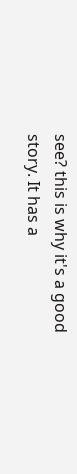see? this is why it's a good story. It has a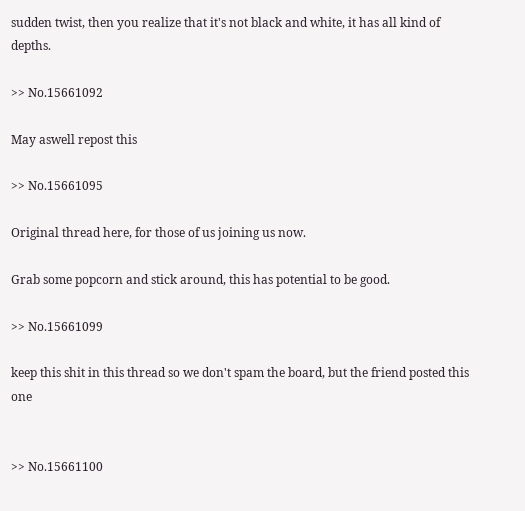sudden twist, then you realize that it's not black and white, it has all kind of depths.

>> No.15661092

May aswell repost this

>> No.15661095

Original thread here, for those of us joining us now.

Grab some popcorn and stick around, this has potential to be good.

>> No.15661099

keep this shit in this thread so we don't spam the board, but the friend posted this one


>> No.15661100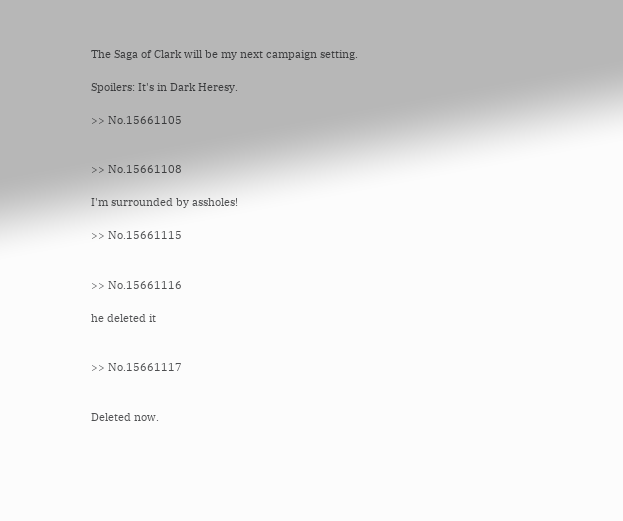The Saga of Clark will be my next campaign setting.

Spoilers: It's in Dark Heresy.

>> No.15661105


>> No.15661108

I'm surrounded by assholes!

>> No.15661115


>> No.15661116

he deleted it


>> No.15661117


Deleted now.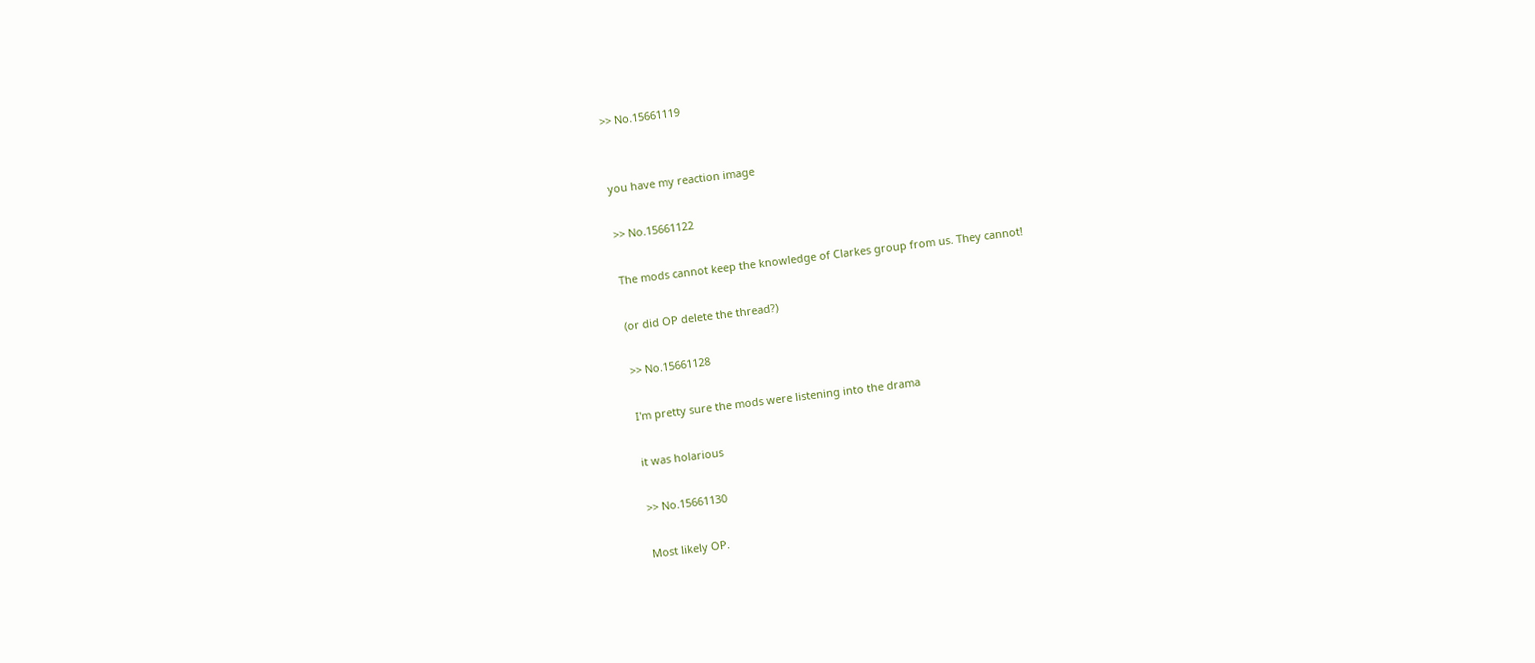>> No.15661119


you have my reaction image

>> No.15661122

The mods cannot keep the knowledge of Clarkes group from us. They cannot!

(or did OP delete the thread?)

>> No.15661128

I'm pretty sure the mods were listening into the drama

it was holarious

>> No.15661130

Most likely OP.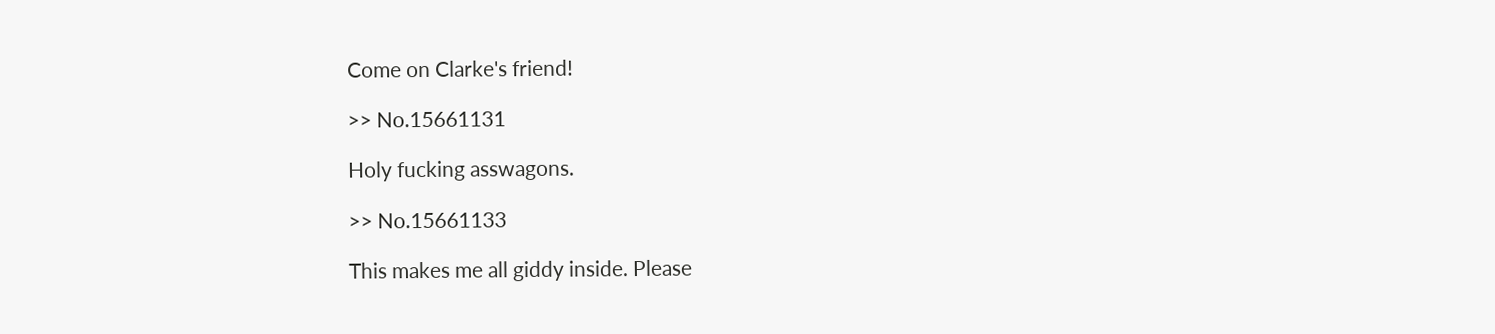Come on Clarke's friend!

>> No.15661131

Holy fucking asswagons.

>> No.15661133

This makes me all giddy inside. Please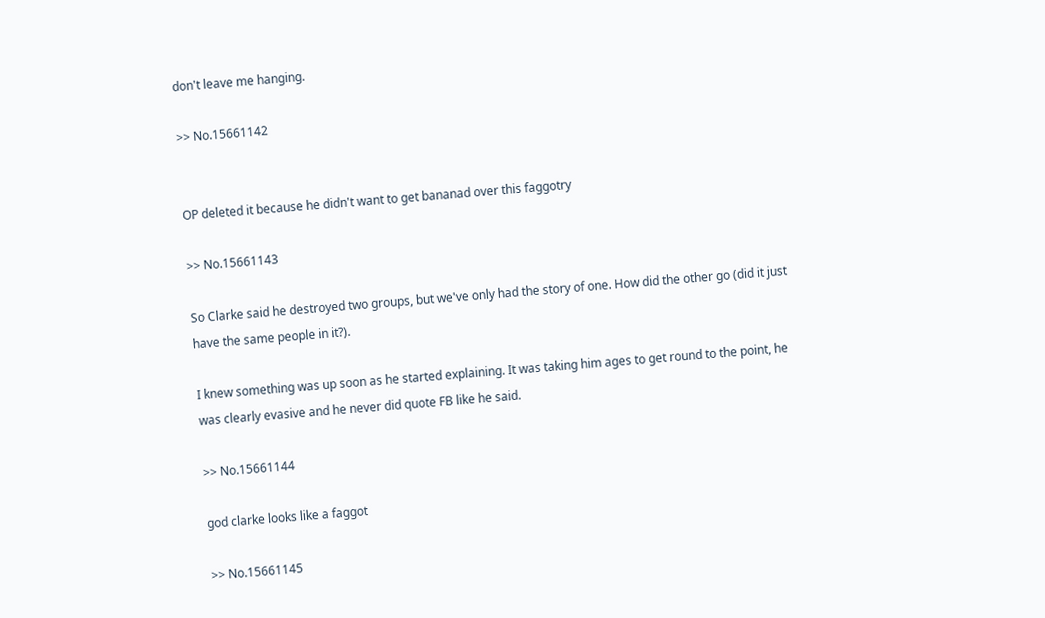don't leave me hanging.

>> No.15661142


OP deleted it because he didn't want to get bananad over this faggotry

>> No.15661143

So Clarke said he destroyed two groups, but we've only had the story of one. How did the other go (did it just have the same people in it?).

I knew something was up soon as he started explaining. It was taking him ages to get round to the point, he was clearly evasive and he never did quote FB like he said.

>> No.15661144

god clarke looks like a faggot

>> No.15661145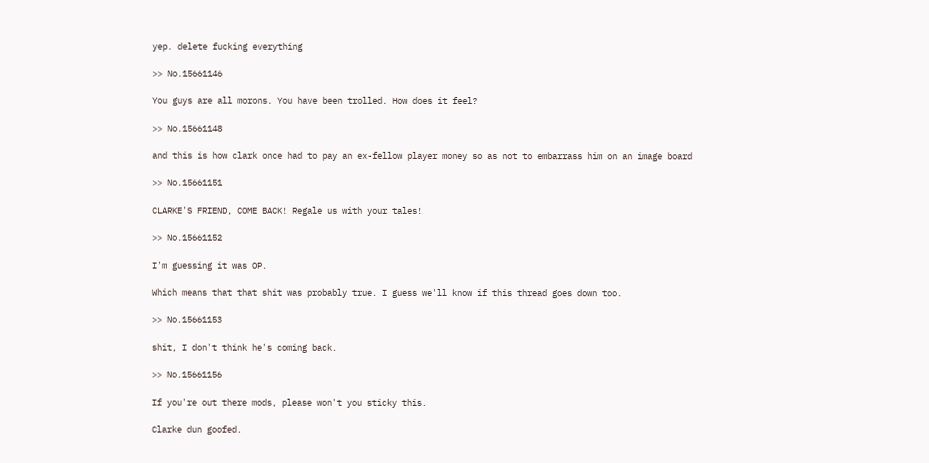yep. delete fucking everything

>> No.15661146

You guys are all morons. You have been trolled. How does it feel?

>> No.15661148

and this is how clark once had to pay an ex-fellow player money so as not to embarrass him on an image board

>> No.15661151

CLARKE'S FRIEND, COME BACK! Regale us with your tales!

>> No.15661152

I'm guessing it was OP.

Which means that that shit was probably true. I guess we'll know if this thread goes down too.

>> No.15661153

shit, I don't think he's coming back.

>> No.15661156

If you're out there mods, please won't you sticky this.

Clarke dun goofed.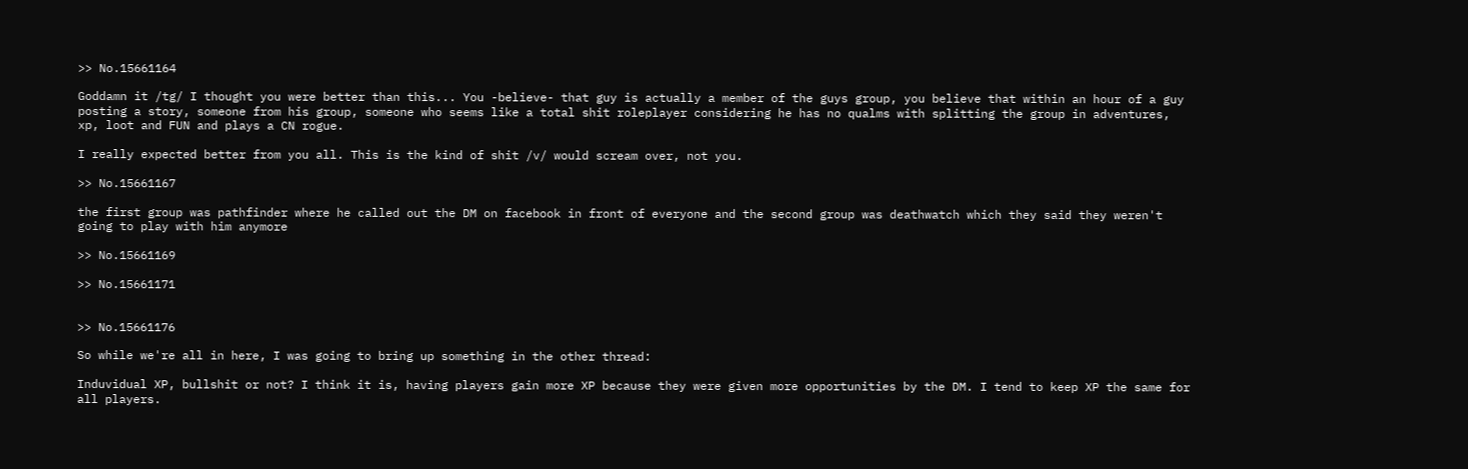>> No.15661164

Goddamn it /tg/ I thought you were better than this... You -believe- that guy is actually a member of the guys group, you believe that within an hour of a guy posting a story, someone from his group, someone who seems like a total shit roleplayer considering he has no qualms with splitting the group in adventures, xp, loot and FUN and plays a CN rogue.

I really expected better from you all. This is the kind of shit /v/ would scream over, not you.

>> No.15661167

the first group was pathfinder where he called out the DM on facebook in front of everyone and the second group was deathwatch which they said they weren't going to play with him anymore

>> No.15661169

>> No.15661171


>> No.15661176

So while we're all in here, I was going to bring up something in the other thread:

Induvidual XP, bullshit or not? I think it is, having players gain more XP because they were given more opportunities by the DM. I tend to keep XP the same for all players.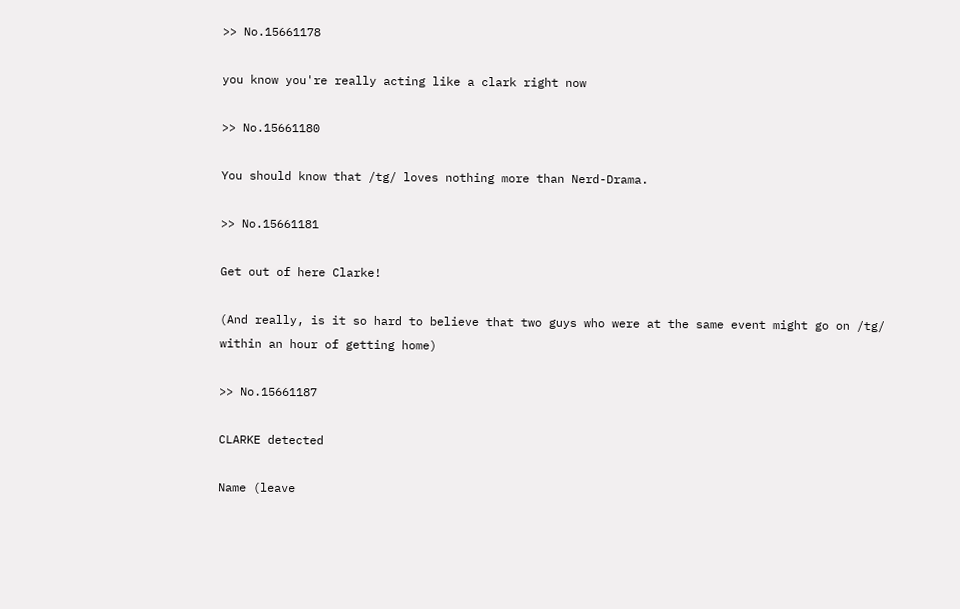>> No.15661178

you know you're really acting like a clark right now

>> No.15661180

You should know that /tg/ loves nothing more than Nerd-Drama.

>> No.15661181

Get out of here Clarke!

(And really, is it so hard to believe that two guys who were at the same event might go on /tg/ within an hour of getting home)

>> No.15661187

CLARKE detected

Name (leave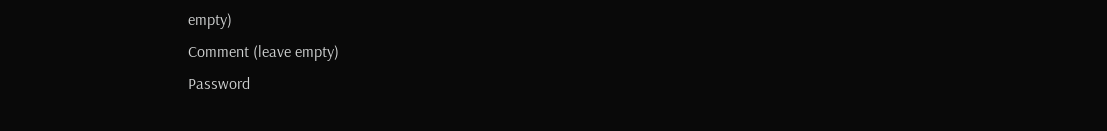empty)
Comment (leave empty)
Password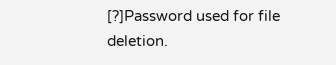[?]Password used for file deletion.